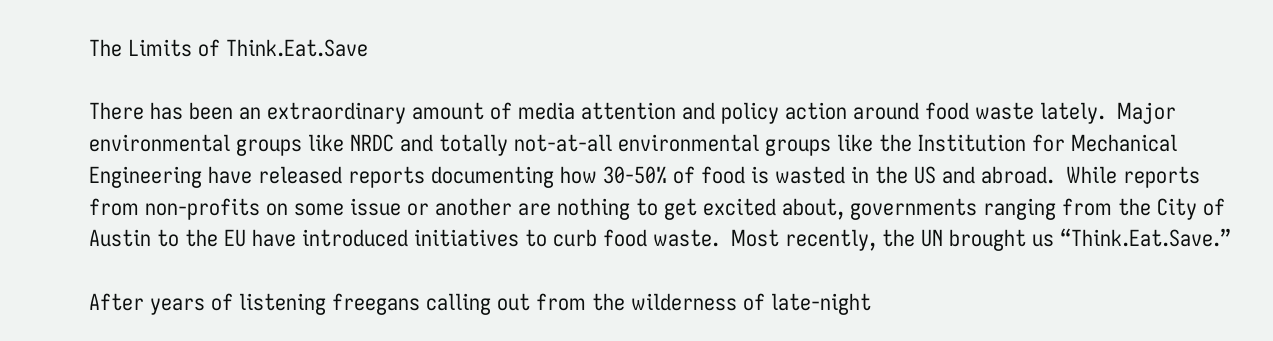The Limits of Think.Eat.Save

There has been an extraordinary amount of media attention and policy action around food waste lately.  Major environmental groups like NRDC and totally not-at-all environmental groups like the Institution for Mechanical Engineering have released reports documenting how 30-50% of food is wasted in the US and abroad.  While reports from non-profits on some issue or another are nothing to get excited about, governments ranging from the City of Austin to the EU have introduced initiatives to curb food waste.  Most recently, the UN brought us “Think.Eat.Save.”

After years of listening freegans calling out from the wilderness of late-night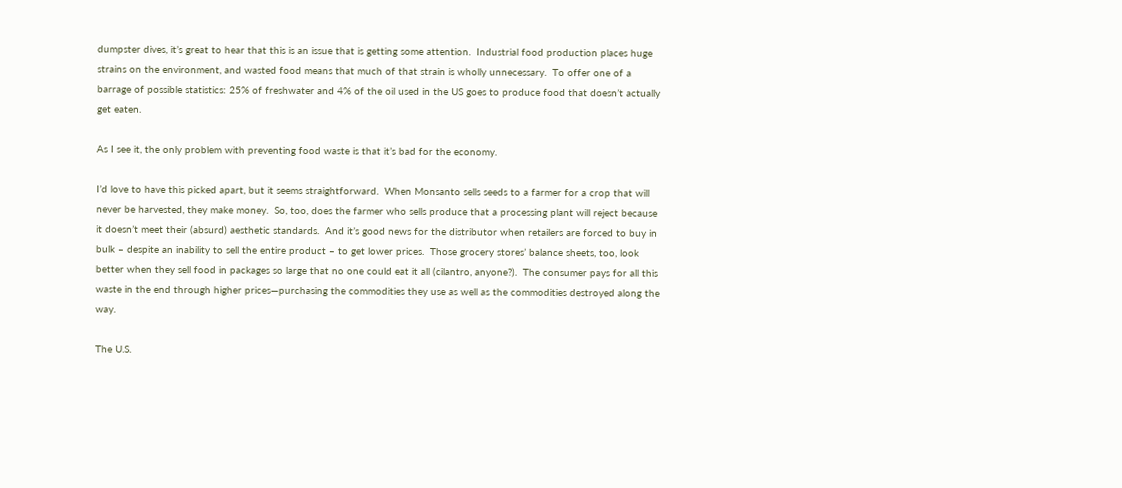dumpster dives, it’s great to hear that this is an issue that is getting some attention.  Industrial food production places huge strains on the environment, and wasted food means that much of that strain is wholly unnecessary.  To offer one of a barrage of possible statistics: 25% of freshwater and 4% of the oil used in the US goes to produce food that doesn’t actually get eaten.

As I see it, the only problem with preventing food waste is that it’s bad for the economy.

I’d love to have this picked apart, but it seems straightforward.  When Monsanto sells seeds to a farmer for a crop that will never be harvested, they make money.  So, too, does the farmer who sells produce that a processing plant will reject because it doesn’t meet their (absurd) aesthetic standards.  And it’s good news for the distributor when retailers are forced to buy in bulk – despite an inability to sell the entire product – to get lower prices.  Those grocery stores’ balance sheets, too, look better when they sell food in packages so large that no one could eat it all (cilantro, anyone?).  The consumer pays for all this waste in the end through higher prices—purchasing the commodities they use as well as the commodities destroyed along the way.

The U.S.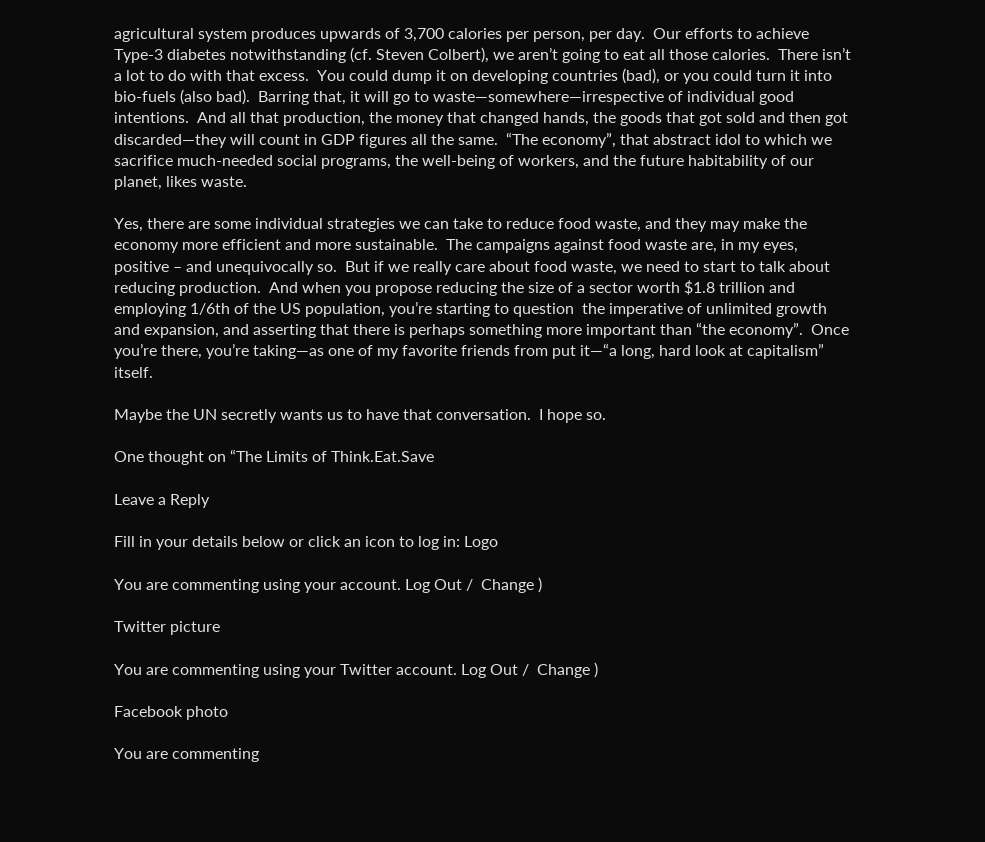agricultural system produces upwards of 3,700 calories per person, per day.  Our efforts to achieve Type-3 diabetes notwithstanding (cf. Steven Colbert), we aren’t going to eat all those calories.  There isn’t a lot to do with that excess.  You could dump it on developing countries (bad), or you could turn it into bio-fuels (also bad).  Barring that, it will go to waste—somewhere—irrespective of individual good intentions.  And all that production, the money that changed hands, the goods that got sold and then got discarded—they will count in GDP figures all the same.  “The economy”, that abstract idol to which we sacrifice much-needed social programs, the well-being of workers, and the future habitability of our planet, likes waste.

Yes, there are some individual strategies we can take to reduce food waste, and they may make the economy more efficient and more sustainable.  The campaigns against food waste are, in my eyes, positive – and unequivocally so.  But if we really care about food waste, we need to start to talk about reducing production.  And when you propose reducing the size of a sector worth $1.8 trillion and employing 1/6th of the US population, you’re starting to question  the imperative of unlimited growth and expansion, and asserting that there is perhaps something more important than “the economy”.  Once you’re there, you’re taking—as one of my favorite friends from put it—“a long, hard look at capitalism” itself.

Maybe the UN secretly wants us to have that conversation.  I hope so.

One thought on “The Limits of Think.Eat.Save

Leave a Reply

Fill in your details below or click an icon to log in: Logo

You are commenting using your account. Log Out /  Change )

Twitter picture

You are commenting using your Twitter account. Log Out /  Change )

Facebook photo

You are commenting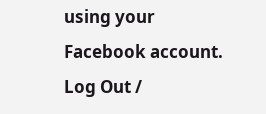using your Facebook account. Log Out /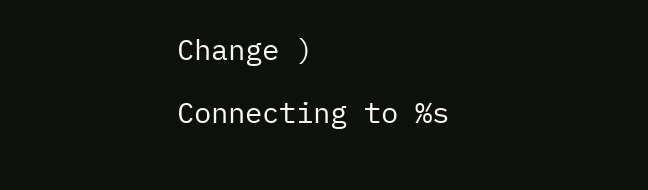Change )

Connecting to %s